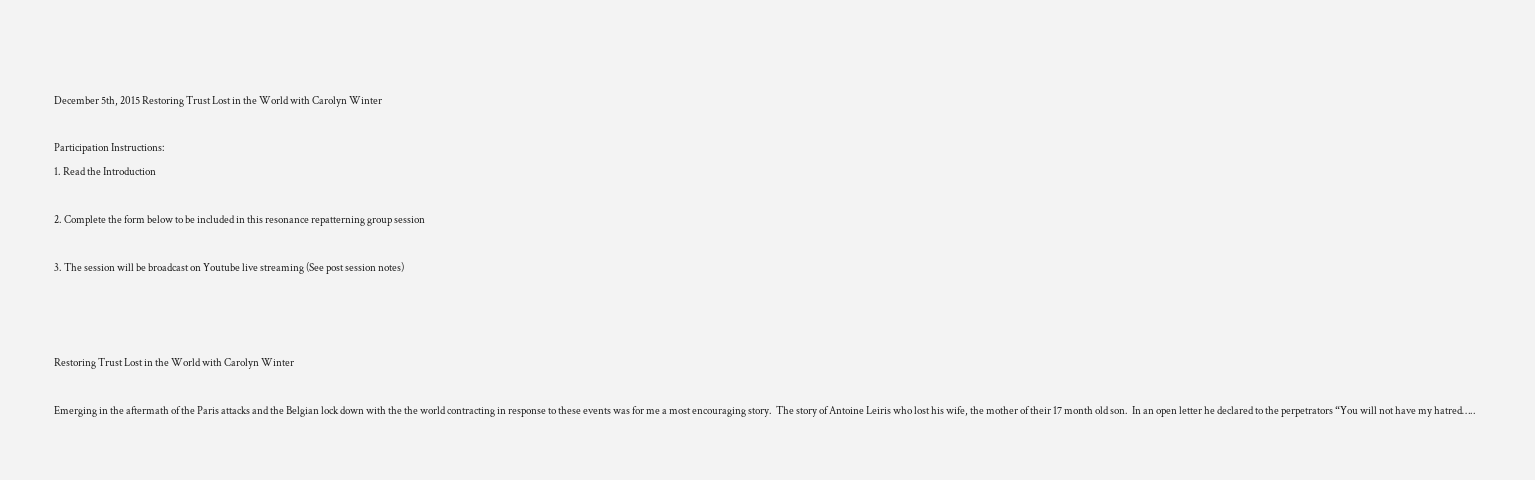December 5th, 2015 Restoring Trust Lost in the World with Carolyn Winter

Participation Instructions:
1. Read the Introduction

2. Complete the form below to be included in this resonance repatterning group session

3. The session will be broadcast on Youtube live streaming (See post session notes)



Restoring Trust Lost in the World with Carolyn Winter

Emerging in the aftermath of the Paris attacks and the Belgian lock down with the the world contracting in response to these events was for me a most encouraging story.  The story of Antoine Leiris who lost his wife, the mother of their 17 month old son.  In an open letter he declared to the perpetrators “You will not have my hatred…..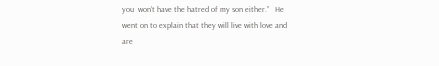you  won’t have the hatred of my son either.”   He went on to explain that they will live with love and are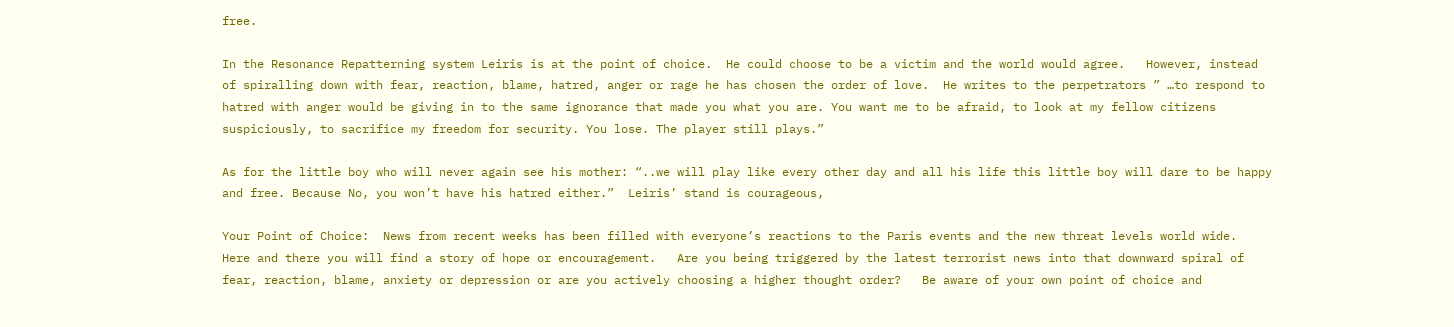free.

In the Resonance Repatterning system Leiris is at the point of choice.  He could choose to be a victim and the world would agree.   However, instead of spiralling down with fear, reaction, blame, hatred, anger or rage he has chosen the order of love.  He writes to the perpetrators ” …to respond to hatred with anger would be giving in to the same ignorance that made you what you are. You want me to be afraid, to look at my fellow citizens suspiciously, to sacrifice my freedom for security. You lose. The player still plays.”

As for the little boy who will never again see his mother: “..we will play like every other day and all his life this little boy will dare to be happy and free. Because No, you won’t have his hatred either.”  Leiris’ stand is courageous,

Your Point of Choice:  News from recent weeks has been filled with everyone’s reactions to the Paris events and the new threat levels world wide.  Here and there you will find a story of hope or encouragement.   Are you being triggered by the latest terrorist news into that downward spiral of fear, reaction, blame, anxiety or depression or are you actively choosing a higher thought order?   Be aware of your own point of choice and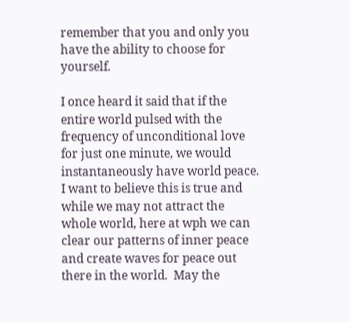remember that you and only you have the ability to choose for yourself.

I once heard it said that if the entire world pulsed with the frequency of unconditional love for just one minute, we would instantaneously have world peace.   I want to believe this is true and while we may not attract the whole world, here at wph we can clear our patterns of inner peace and create waves for peace out there in the world.  May the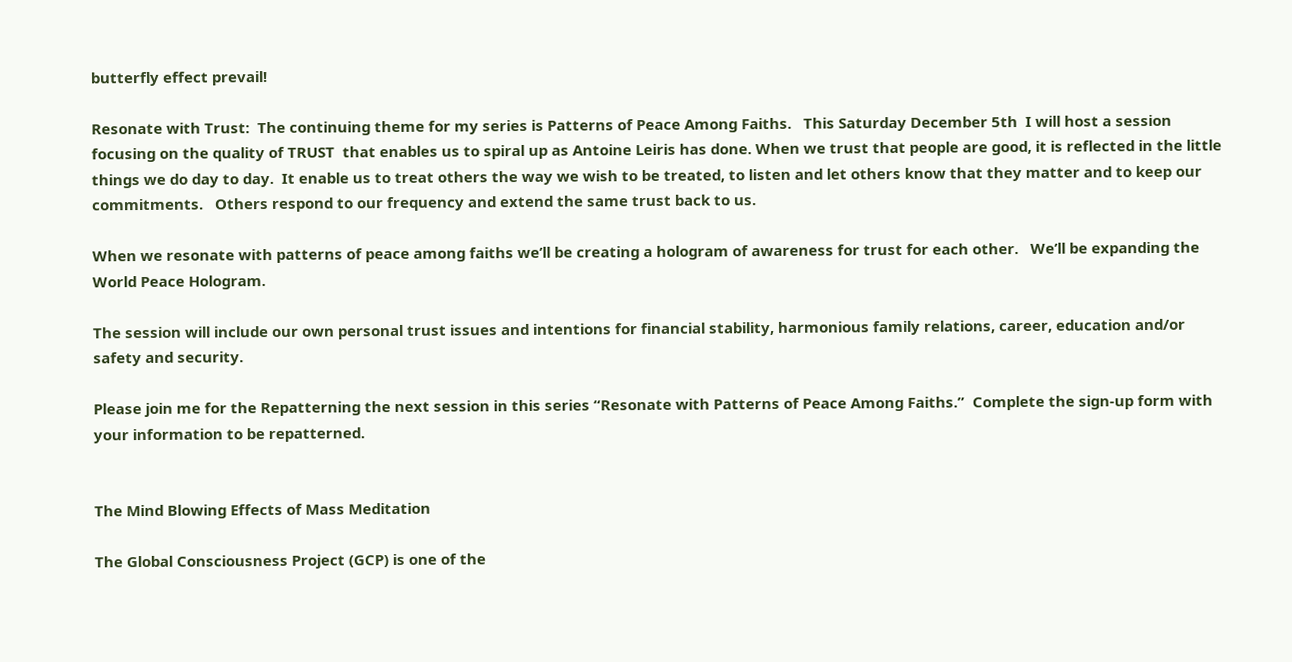butterfly effect prevail!

Resonate with Trust:  The continuing theme for my series is Patterns of Peace Among Faiths.   This Saturday December 5th  I will host a session focusing on the quality of TRUST  that enables us to spiral up as Antoine Leiris has done. When we trust that people are good, it is reflected in the little things we do day to day.  It enable us to treat others the way we wish to be treated, to listen and let others know that they matter and to keep our commitments.   Others respond to our frequency and extend the same trust back to us.

When we resonate with patterns of peace among faiths we’ll be creating a hologram of awareness for trust for each other.   We’ll be expanding the World Peace Hologram.

The session will include our own personal trust issues and intentions for financial stability, harmonious family relations, career, education and/or safety and security.

Please join me for the Repatterning the next session in this series “Resonate with Patterns of Peace Among Faiths.”  Complete the sign-up form with your information to be repatterned.


The Mind Blowing Effects of Mass Meditation

The Global Consciousness Project (GCP) is one of the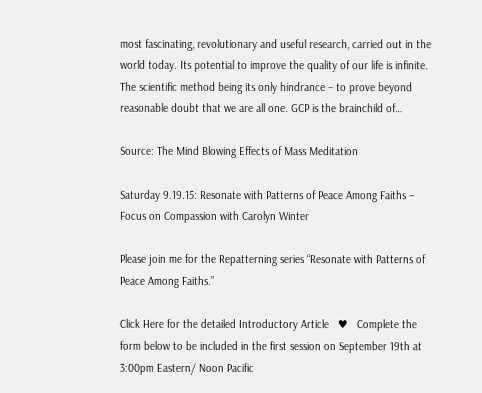most fascinating, revolutionary and useful research, carried out in the world today. Its potential to improve the quality of our life is infinite. The scientific method being its only hindrance – to prove beyond reasonable doubt that we are all one. GCP is the brainchild of…

Source: The Mind Blowing Effects of Mass Meditation

Saturday 9.19.15: Resonate with Patterns of Peace Among Faiths – Focus on Compassion with Carolyn Winter

Please join me for the Repatterning series “Resonate with Patterns of Peace Among Faiths.”

Click Here for the detailed Introductory Article   ♥   Complete the form below to be included in the first session on September 19th at 3:00pm Eastern/ Noon Pacific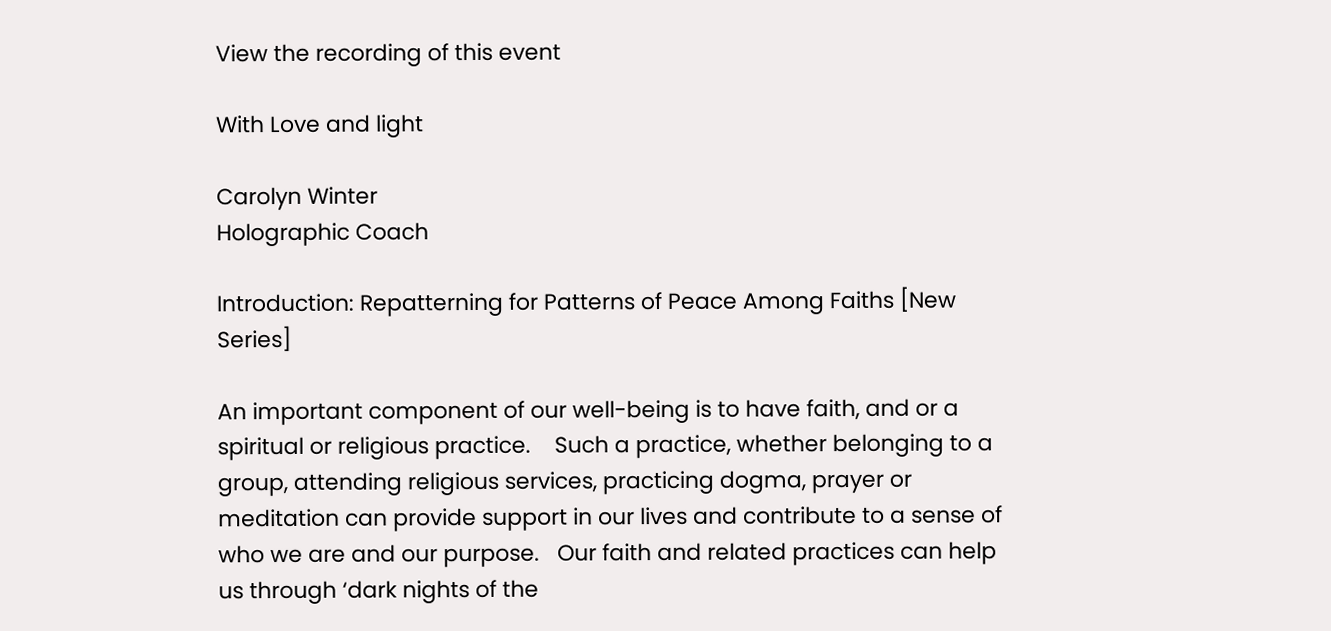View the recording of this event

With Love and light

Carolyn Winter
Holographic Coach

Introduction: Repatterning for Patterns of Peace Among Faiths [New Series]

An important component of our well-being is to have faith, and or a spiritual or religious practice.    Such a practice, whether belonging to a group, attending religious services, practicing dogma, prayer or meditation can provide support in our lives and contribute to a sense of who we are and our purpose.   Our faith and related practices can help us through ‘dark nights of the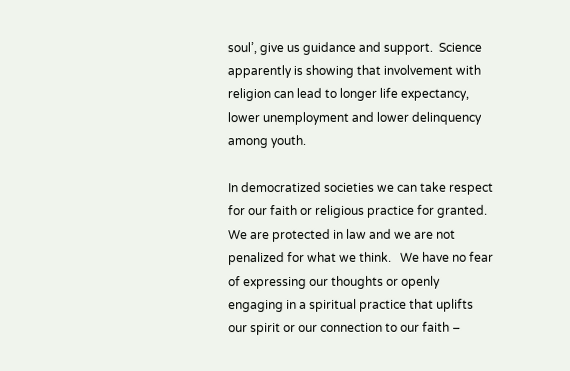soul’, give us guidance and support.  Science apparently is showing that involvement with religion can lead to longer life expectancy, lower unemployment and lower delinquency among youth.

In democratized societies we can take respect for our faith or religious practice for granted.  We are protected in law and we are not penalized for what we think.   We have no fear of expressing our thoughts or openly engaging in a spiritual practice that uplifts our spirit or our connection to our faith –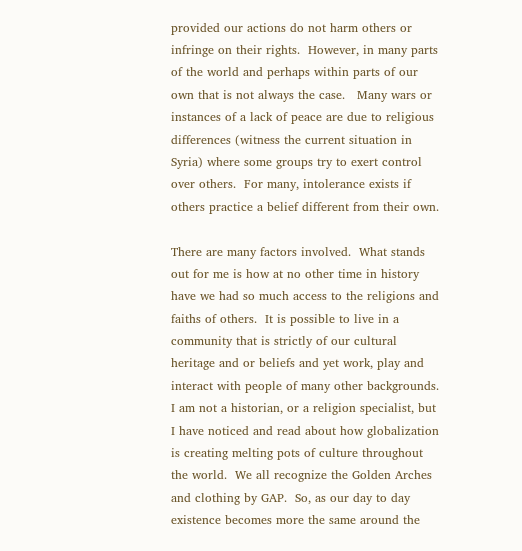provided our actions do not harm others or infringe on their rights.  However, in many parts of the world and perhaps within parts of our own that is not always the case.   Many wars or instances of a lack of peace are due to religious differences (witness the current situation in Syria) where some groups try to exert control over others.  For many, intolerance exists if others practice a belief different from their own.

There are many factors involved.  What stands out for me is how at no other time in history have we had so much access to the religions and faiths of others.  It is possible to live in a community that is strictly of our cultural heritage and or beliefs and yet work, play and interact with people of many other backgrounds.  I am not a historian, or a religion specialist, but I have noticed and read about how globalization is creating melting pots of culture throughout the world.  We all recognize the Golden Arches and clothing by GAP.  So, as our day to day existence becomes more the same around the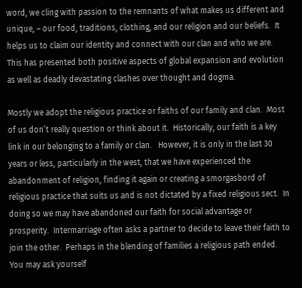word, we cling with passion to the remnants of what makes us different and unique, – our food, traditions, clothing, and our religion and our beliefs.  It helps us to claim our identity and connect with our clan and who we are.  This has presented both positive aspects of global expansion and evolution as well as deadly devastating clashes over thought and dogma.

Mostly we adopt the religious practice or faiths of our family and clan.  Most of us don’t really question or think about it.  Historically, our faith is a key link in our belonging to a family or clan.   However, it is only in the last 30 years or less, particularly in the west, that we have experienced the abandonment of religion, finding it again or creating a smorgasbord of religious practice that suits us and is not dictated by a fixed religious sect.  In doing so we may have abandoned our faith for social advantage or prosperity.  Intermarriage often asks a partner to decide to leave their faith to join the other.  Perhaps in the blending of families a religious path ended.  You may ask yourself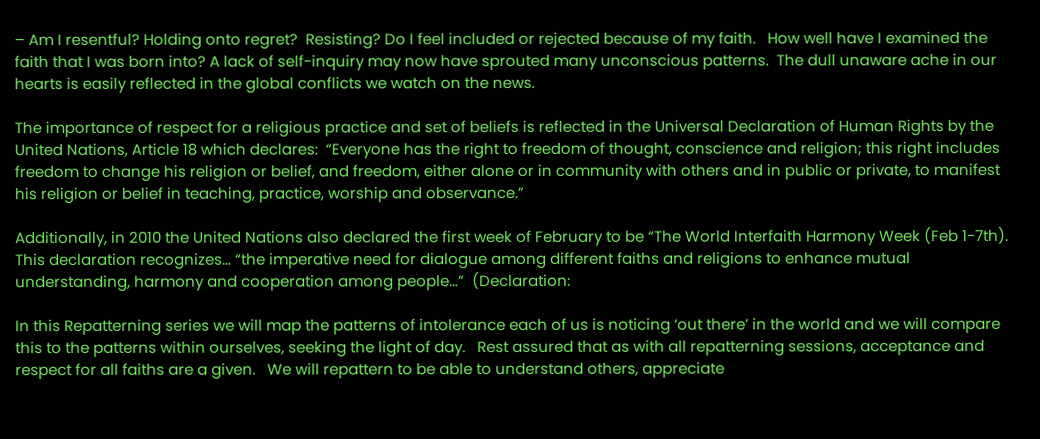– Am I resentful? Holding onto regret?  Resisting? Do I feel included or rejected because of my faith.   How well have I examined the faith that I was born into? A lack of self-inquiry may now have sprouted many unconscious patterns.  The dull unaware ache in our hearts is easily reflected in the global conflicts we watch on the news.

The importance of respect for a religious practice and set of beliefs is reflected in the Universal Declaration of Human Rights by the United Nations, Article 18 which declares:  “Everyone has the right to freedom of thought, conscience and religion; this right includes freedom to change his religion or belief, and freedom, either alone or in community with others and in public or private, to manifest his religion or belief in teaching, practice, worship and observance.”

Additionally, in 2010 the United Nations also declared the first week of February to be “The World Interfaith Harmony Week (Feb 1-7th).  This declaration recognizes… “the imperative need for dialogue among different faiths and religions to enhance mutual understanding, harmony and cooperation among people…”  (Declaration:

In this Repatterning series we will map the patterns of intolerance each of us is noticing ‘out there’ in the world and we will compare this to the patterns within ourselves, seeking the light of day.   Rest assured that as with all repatterning sessions, acceptance and respect for all faiths are a given.   We will repattern to be able to understand others, appreciate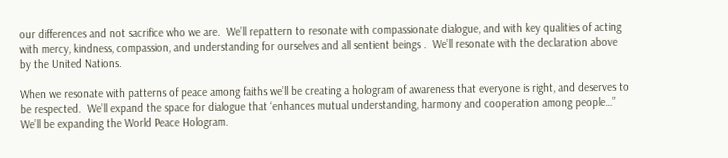our differences and not sacrifice who we are.  We’ll repattern to resonate with compassionate dialogue, and with key qualities of acting with mercy, kindness, compassion, and understanding for ourselves and all sentient beings .  We’ll resonate with the declaration above by the United Nations.

When we resonate with patterns of peace among faiths we’ll be creating a hologram of awareness that everyone is right, and deserves to be respected.  We’ll expand the space for dialogue that ‘enhances mutual understanding, harmony and cooperation among people…”  We’ll be expanding the World Peace Hologram.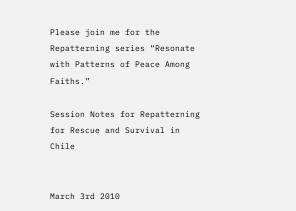Please join me for the Repatterning series “Resonate with Patterns of Peace Among Faiths.”

Session Notes for Repatterning for Rescue and Survival in Chile


March 3rd 2010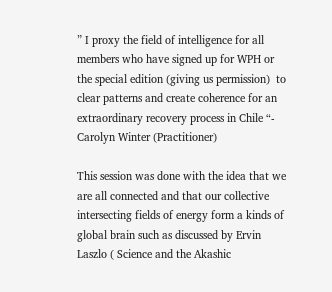” I proxy the field of intelligence for all members who have signed up for WPH or the special edition (giving us permission)  to clear patterns and create coherence for an extraordinary recovery process in Chile “- Carolyn Winter (Practitioner)

This session was done with the idea that we are all connected and that our collective intersecting fields of energy form a kinds of global brain such as discussed by Ervin Laszlo ( Science and the Akashic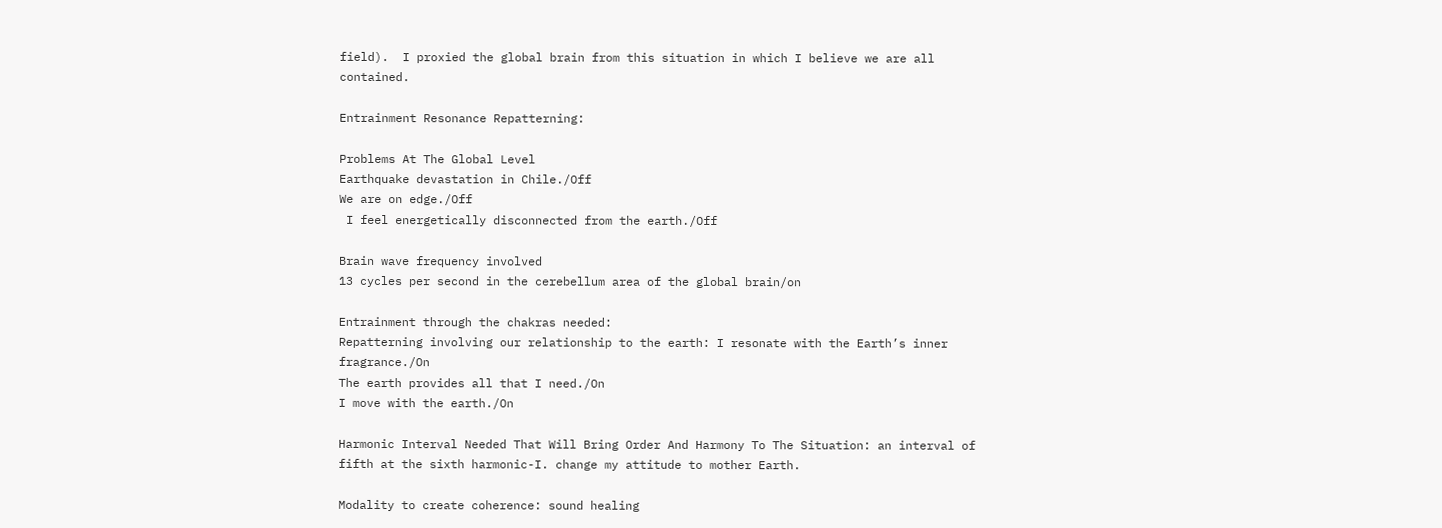field).  I proxied the global brain from this situation in which I believe we are all contained.

Entrainment Resonance Repatterning:

Problems At The Global Level
Earthquake devastation in Chile./Off
We are on edge./Off
 I feel energetically disconnected from the earth./Off

Brain wave frequency involved
13 cycles per second in the cerebellum area of the global brain/on

Entrainment through the chakras needed:
Repatterning involving our relationship to the earth: I resonate with the Earth’s inner fragrance./On
The earth provides all that I need./On
I move with the earth./On

Harmonic Interval Needed That Will Bring Order And Harmony To The Situation: an interval of fifth at the sixth harmonic-I. change my attitude to mother Earth.

Modality to create coherence: sound healing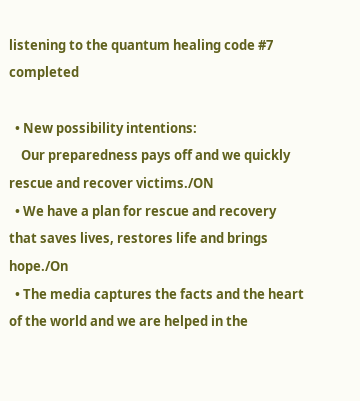listening to the quantum healing code #7 completed

  • New possibility intentions:
    Our preparedness pays off and we quickly rescue and recover victims./ON
  • We have a plan for rescue and recovery that saves lives, restores life and brings hope./On
  • The media captures the facts and the heart of the world and we are helped in the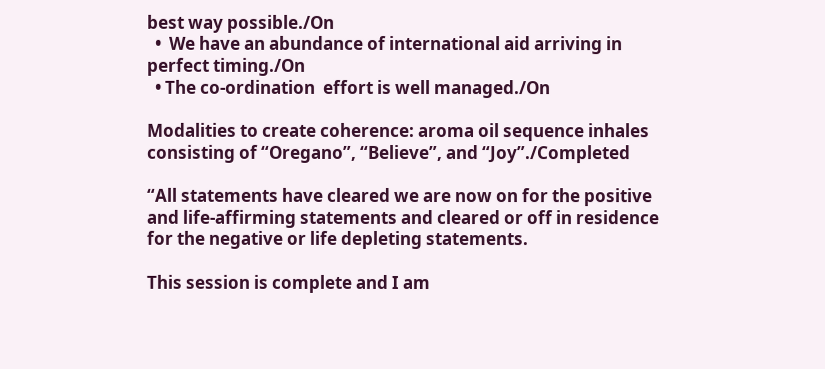best way possible./On
  •  We have an abundance of international aid arriving in perfect timing./On
  • The co-ordination  effort is well managed./On

Modalities to create coherence: aroma oil sequence inhales consisting of “Oregano”, “Believe”, and “Joy”./Completed

“All statements have cleared we are now on for the positive and life-affirming statements and cleared or off in residence for the negative or life depleting statements.

This session is complete and I am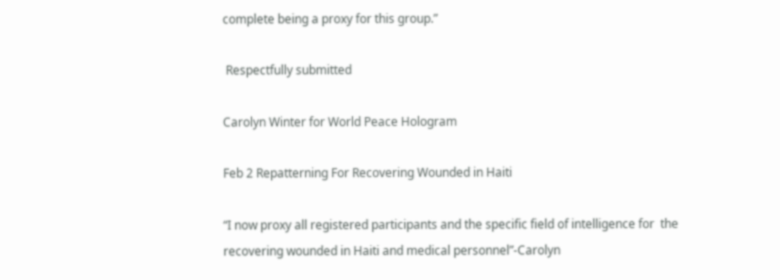complete being a proxy for this group.”

 Respectfully submitted

Carolyn Winter for World Peace Hologram

Feb 2 Repatterning For Recovering Wounded in Haiti

“I now proxy all registered participants and the specific field of intelligence for  the recovering wounded in Haiti and medical personnel”-Carolyn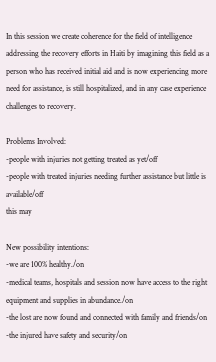In this session we create coherence for the field of intelligence addressing the recovery efforts in Haiti by imagining this field as a person who has received initial aid and is now experiencing more need for assistance, is still hospitalized, and in any case experience challenges to recovery.

Problems Involved:
-people with injuries not getting treated as yet/off
-people with treated injuries needing further assistance but little is available/off
this may

New possibility intentions:
-we are 100% healthy./on
-medical teams, hospitals and session now have access to the right equipment and supplies in abundance./on
-the lost are now found and connected with family and friends/on
-the injured have safety and security/on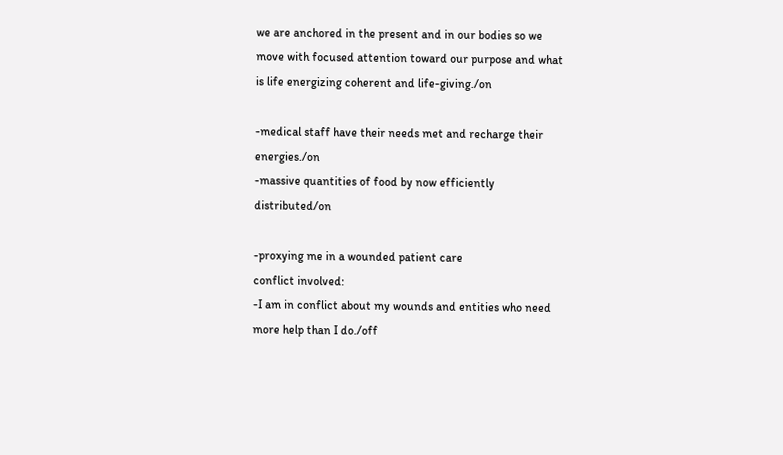we are anchored in the present and in our bodies so we move with focused attention toward our purpose and what is life energizing coherent and life-giving./on

-medical staff have their needs met and recharge their energies./on
-massive quantities of food by now efficiently distributed/on

-proxying me in a wounded patient care
conflict involved:
-I am in conflict about my wounds and entities who need more help than I do./off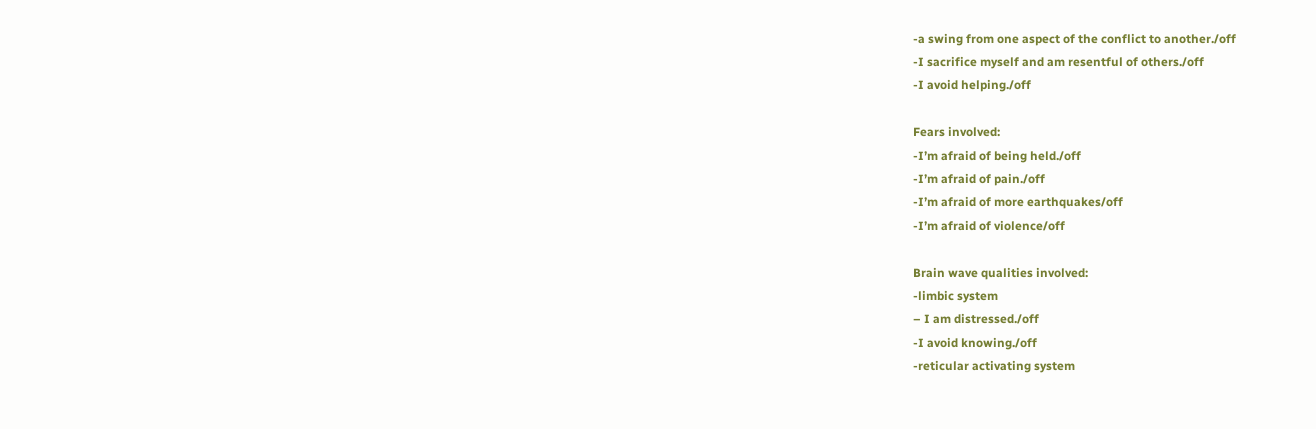-a swing from one aspect of the conflict to another./off
-I sacrifice myself and am resentful of others./off
-I avoid helping./off

Fears involved:
-I’m afraid of being held./off
-I’m afraid of pain./off
-I’m afraid of more earthquakes/off
-I’m afraid of violence/off

Brain wave qualities involved:
-limbic system
– I am distressed./off
-I avoid knowing./off
-reticular activating system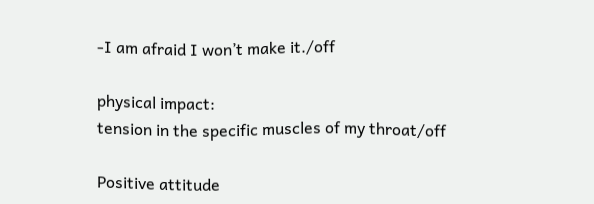-I am afraid I won’t make it./off

physical impact:
tension in the specific muscles of my throat/off

Positive attitude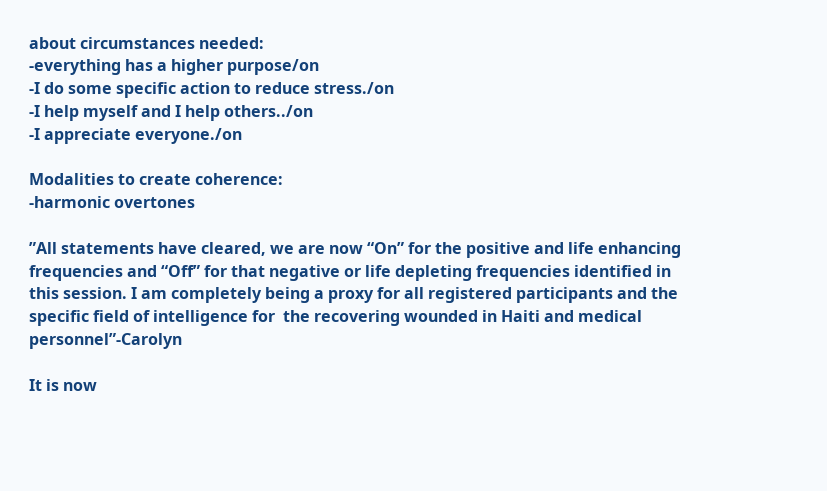about circumstances needed:
-everything has a higher purpose/on
-I do some specific action to reduce stress./on
-I help myself and I help others../on
-I appreciate everyone./on

Modalities to create coherence:
-harmonic overtones

”All statements have cleared, we are now “On” for the positive and life enhancing frequencies and “Off” for that negative or life depleting frequencies identified in this session. I am completely being a proxy for all registered participants and the specific field of intelligence for  the recovering wounded in Haiti and medical personnel”-Carolyn

It is now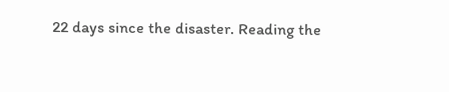22 days since the disaster. Reading the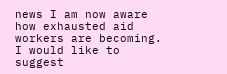news I am now aware how exhausted aid workers are becoming.  I would like to suggest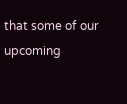that some of our upcoming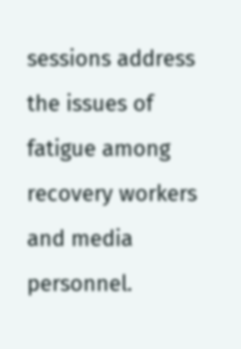sessions address the issues of fatigue among recovery workers and media personnel.